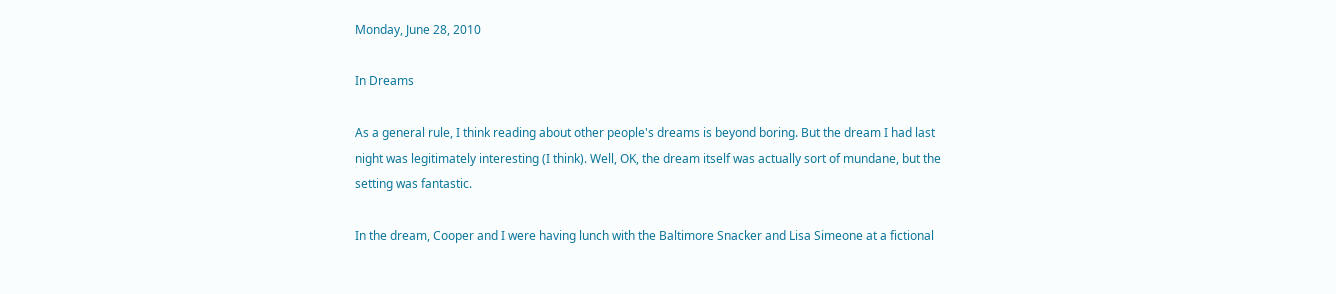Monday, June 28, 2010

In Dreams

As a general rule, I think reading about other people's dreams is beyond boring. But the dream I had last night was legitimately interesting (I think). Well, OK, the dream itself was actually sort of mundane, but the setting was fantastic.

In the dream, Cooper and I were having lunch with the Baltimore Snacker and Lisa Simeone at a fictional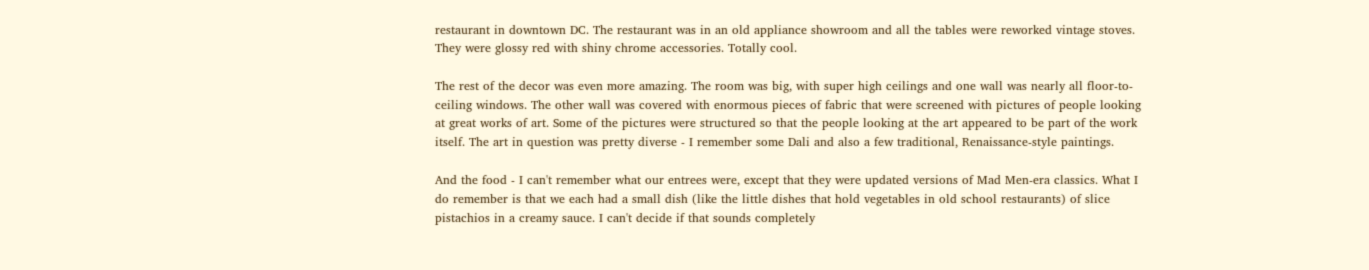restaurant in downtown DC. The restaurant was in an old appliance showroom and all the tables were reworked vintage stoves. They were glossy red with shiny chrome accessories. Totally cool.

The rest of the decor was even more amazing. The room was big, with super high ceilings and one wall was nearly all floor-to-ceiling windows. The other wall was covered with enormous pieces of fabric that were screened with pictures of people looking at great works of art. Some of the pictures were structured so that the people looking at the art appeared to be part of the work itself. The art in question was pretty diverse - I remember some Dali and also a few traditional, Renaissance-style paintings.

And the food - I can't remember what our entrees were, except that they were updated versions of Mad Men-era classics. What I do remember is that we each had a small dish (like the little dishes that hold vegetables in old school restaurants) of slice pistachios in a creamy sauce. I can't decide if that sounds completely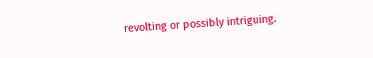revolting or possibly intriguing.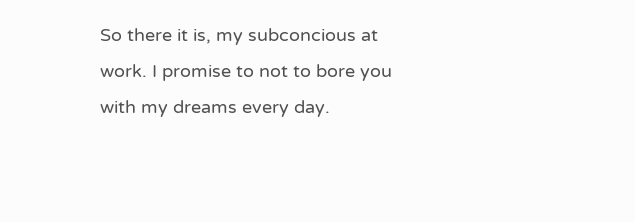So there it is, my subconcious at work. I promise to not to bore you with my dreams every day.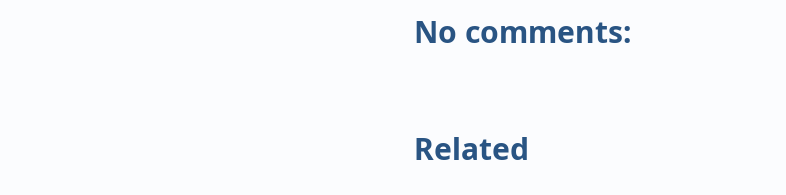No comments:


Related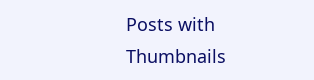Posts with Thumbnails